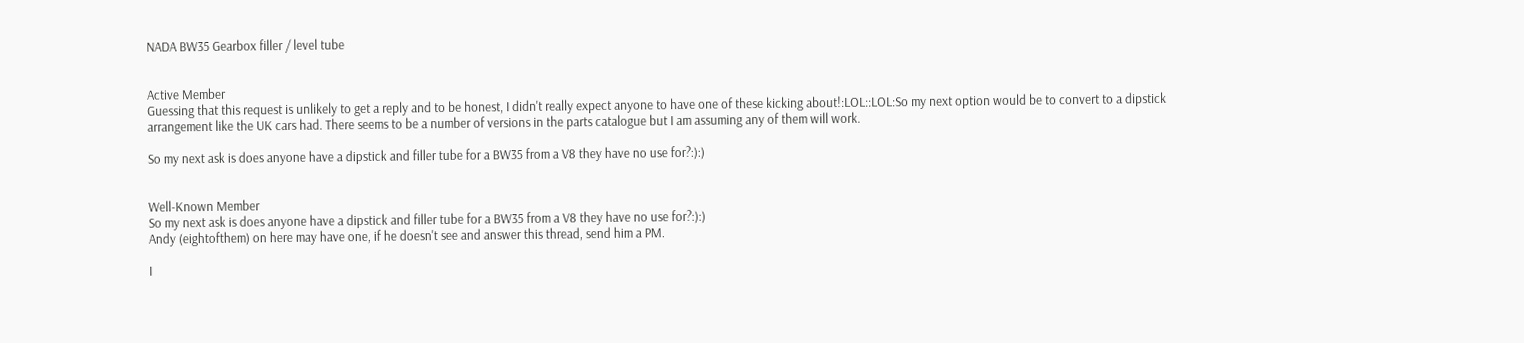NADA BW35 Gearbox filler / level tube


Active Member
Guessing that this request is unlikely to get a reply and to be honest, I didn't really expect anyone to have one of these kicking about!:LOL::LOL:So my next option would be to convert to a dipstick arrangement like the UK cars had. There seems to be a number of versions in the parts catalogue but I am assuming any of them will work.

So my next ask is does anyone have a dipstick and filler tube for a BW35 from a V8 they have no use for?:):)


Well-Known Member
So my next ask is does anyone have a dipstick and filler tube for a BW35 from a V8 they have no use for?:):)
Andy (eightofthem) on here may have one, if he doesn't see and answer this thread, send him a PM.

I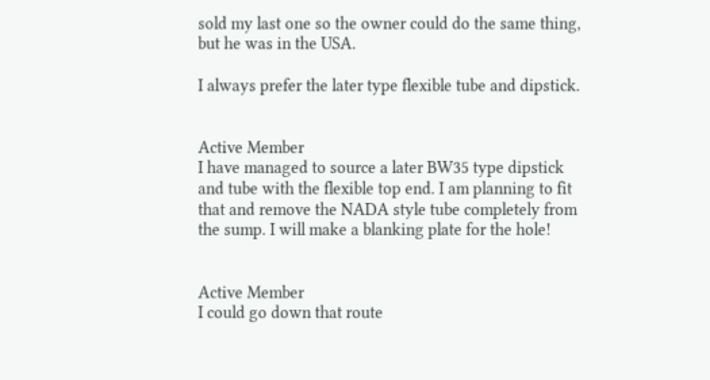sold my last one so the owner could do the same thing, but he was in the USA.

I always prefer the later type flexible tube and dipstick.


Active Member
I have managed to source a later BW35 type dipstick and tube with the flexible top end. I am planning to fit that and remove the NADA style tube completely from the sump. I will make a blanking plate for the hole!


Active Member
I could go down that route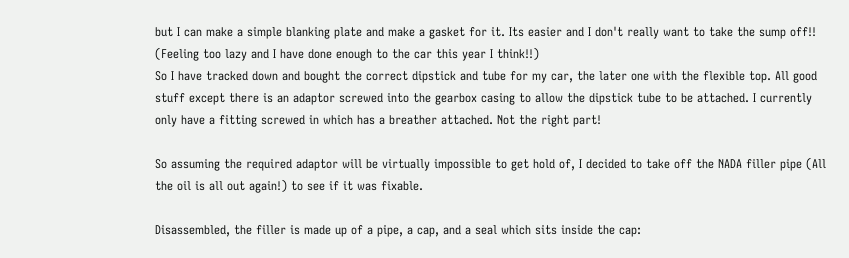but I can make a simple blanking plate and make a gasket for it. Its easier and I don't really want to take the sump off!! (Feeling too lazy and I have done enough to the car this year I think!!)
So I have tracked down and bought the correct dipstick and tube for my car, the later one with the flexible top. All good stuff except there is an adaptor screwed into the gearbox casing to allow the dipstick tube to be attached. I currently only have a fitting screwed in which has a breather attached. Not the right part!

So assuming the required adaptor will be virtually impossible to get hold of, I decided to take off the NADA filler pipe (All the oil is all out again!) to see if it was fixable.

Disassembled, the filler is made up of a pipe, a cap, and a seal which sits inside the cap: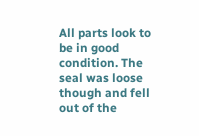All parts look to be in good condition. The seal was loose though and fell out of the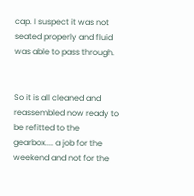cap. I suspect it was not seated properly and fluid was able to pass through.


So it is all cleaned and reassembled now ready to be refitted to the gearbox.... a job for the weekend and not for the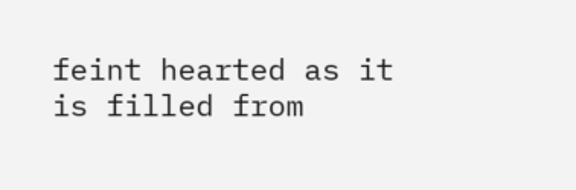feint hearted as it is filled from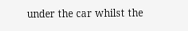under the car whilst the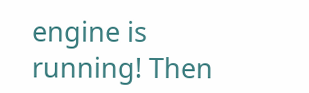engine is running! Then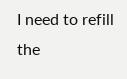I need to refill the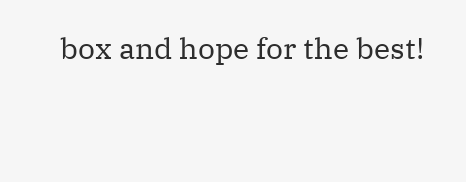box and hope for the best!